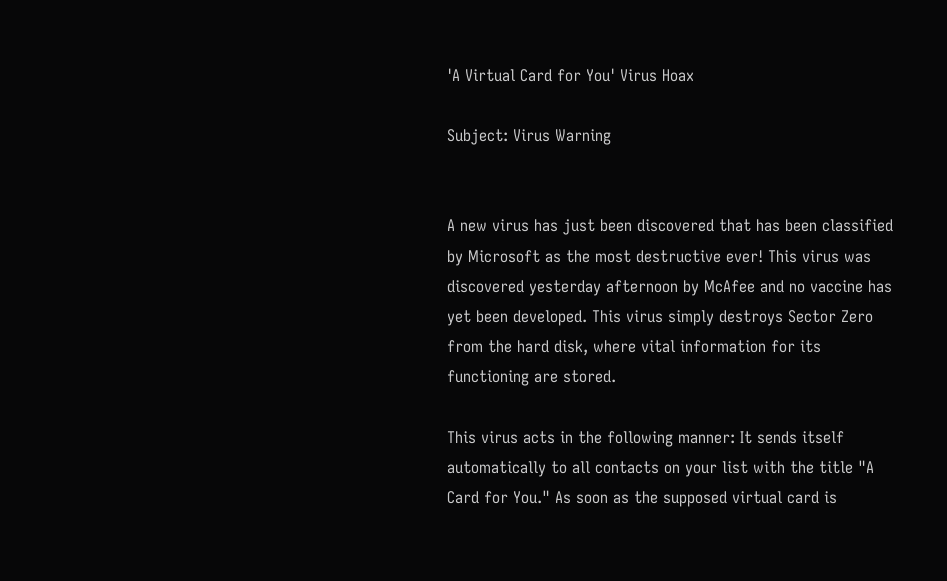'A Virtual Card for You' Virus Hoax

Subject: Virus Warning


A new virus has just been discovered that has been classified by Microsoft as the most destructive ever! This virus was discovered yesterday afternoon by McAfee and no vaccine has yet been developed. This virus simply destroys Sector Zero from the hard disk, where vital information for its functioning are stored.

This virus acts in the following manner: It sends itself automatically to all contacts on your list with the title "A Card for You." As soon as the supposed virtual card is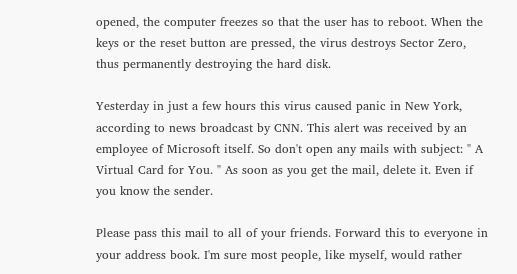opened, the computer freezes so that the user has to reboot. When the keys or the reset button are pressed, the virus destroys Sector Zero, thus permanently destroying the hard disk.

Yesterday in just a few hours this virus caused panic in New York, according to news broadcast by CNN. This alert was received by an employee of Microsoft itself. So don't open any mails with subject: " A Virtual Card for You. " As soon as you get the mail, delete it. Even if you know the sender.

Please pass this mail to all of your friends. Forward this to everyone in your address book. I'm sure most people, like myself, would rather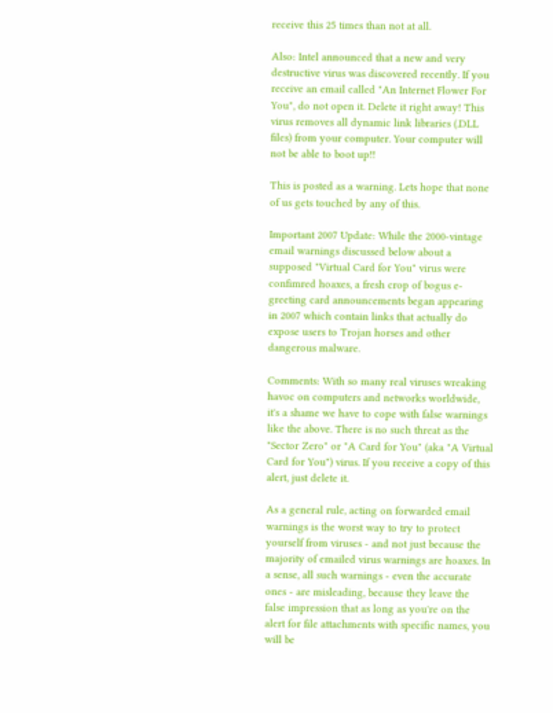receive this 25 times than not at all.

Also: Intel announced that a new and very destructive virus was discovered recently. If you receive an email called "An Internet Flower For You", do not open it. Delete it right away! This virus removes all dynamic link libraries (.DLL files) from your computer. Your computer will not be able to boot up!!

This is posted as a warning. Lets hope that none of us gets touched by any of this.

Important 2007 Update: While the 2000-vintage email warnings discussed below about a supposed "Virtual Card for You" virus were confimred hoaxes, a fresh crop of bogus e-greeting card announcements began appearing in 2007 which contain links that actually do expose users to Trojan horses and other dangerous malware.

Comments: With so many real viruses wreaking havoc on computers and networks worldwide, it's a shame we have to cope with false warnings like the above. There is no such threat as the "Sector Zero" or "A Card for You" (aka "A Virtual Card for You") virus. If you receive a copy of this alert, just delete it.

As a general rule, acting on forwarded email warnings is the worst way to try to protect yourself from viruses - and not just because the majority of emailed virus warnings are hoaxes. In a sense, all such warnings - even the accurate ones - are misleading, because they leave the false impression that as long as you're on the alert for file attachments with specific names, you will be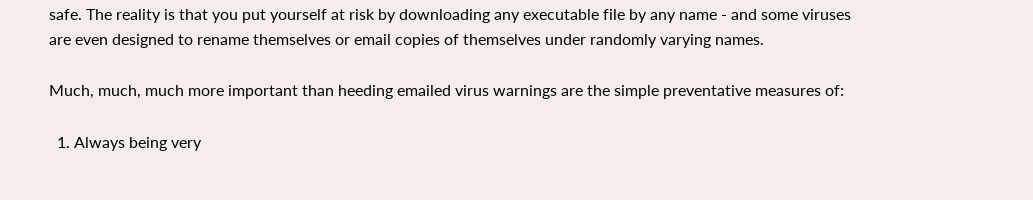safe. The reality is that you put yourself at risk by downloading any executable file by any name - and some viruses are even designed to rename themselves or email copies of themselves under randomly varying names.

Much, much, much more important than heeding emailed virus warnings are the simple preventative measures of:

  1. Always being very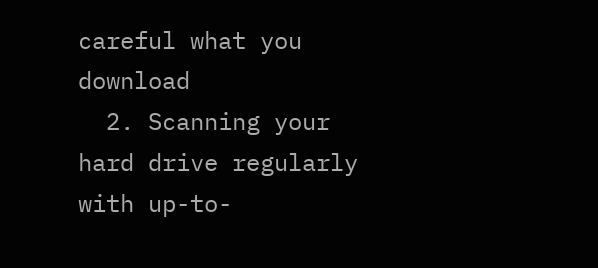careful what you download
  2. Scanning your hard drive regularly with up-to-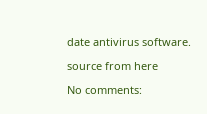date antivirus software.

source from here

No comments: